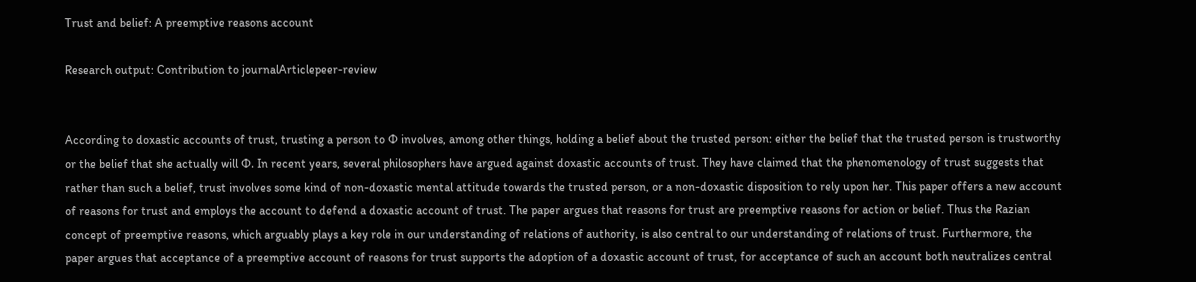Trust and belief: A preemptive reasons account

Research output: Contribution to journalArticlepeer-review


According to doxastic accounts of trust, trusting a person to Φ involves, among other things, holding a belief about the trusted person: either the belief that the trusted person is trustworthy or the belief that she actually will Φ. In recent years, several philosophers have argued against doxastic accounts of trust. They have claimed that the phenomenology of trust suggests that rather than such a belief, trust involves some kind of non-doxastic mental attitude towards the trusted person, or a non-doxastic disposition to rely upon her. This paper offers a new account of reasons for trust and employs the account to defend a doxastic account of trust. The paper argues that reasons for trust are preemptive reasons for action or belief. Thus the Razian concept of preemptive reasons, which arguably plays a key role in our understanding of relations of authority, is also central to our understanding of relations of trust. Furthermore, the paper argues that acceptance of a preemptive account of reasons for trust supports the adoption of a doxastic account of trust, for acceptance of such an account both neutralizes central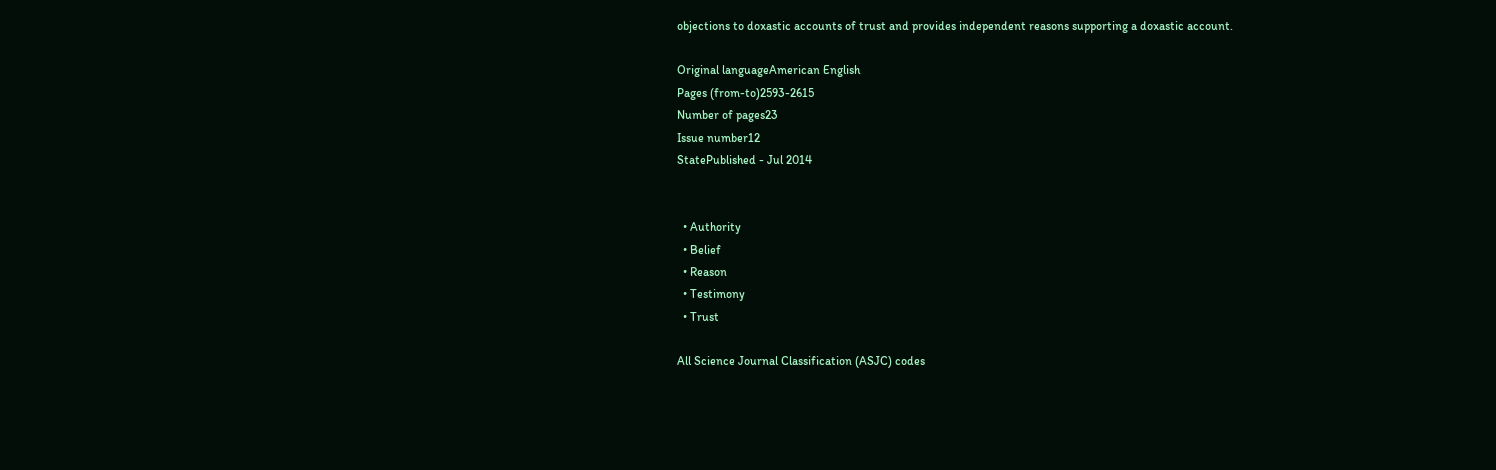objections to doxastic accounts of trust and provides independent reasons supporting a doxastic account.

Original languageAmerican English
Pages (from-to)2593-2615
Number of pages23
Issue number12
StatePublished - Jul 2014


  • Authority
  • Belief
  • Reason
  • Testimony
  • Trust

All Science Journal Classification (ASJC) codes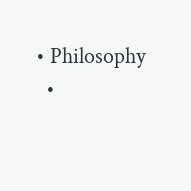• Philosophy
  •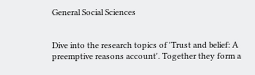General Social Sciences


Dive into the research topics of 'Trust and belief: A preemptive reasons account'. Together they form a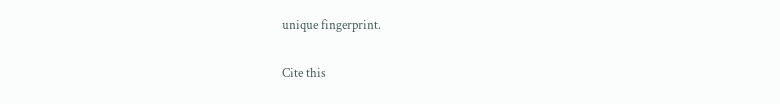unique fingerprint.

Cite this